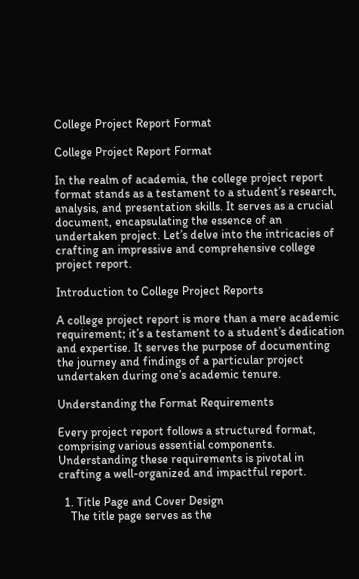College Project Report Format

College Project Report Format

In the realm of academia, the college project report format stands as a testament to a student’s research, analysis, and presentation skills. It serves as a crucial document, encapsulating the essence of an undertaken project. Let’s delve into the intricacies of crafting an impressive and comprehensive college project report.

Introduction to College Project Reports

A college project report is more than a mere academic requirement; it’s a testament to a student’s dedication and expertise. It serves the purpose of documenting the journey and findings of a particular project undertaken during one’s academic tenure.

Understanding the Format Requirements

Every project report follows a structured format, comprising various essential components. Understanding these requirements is pivotal in crafting a well-organized and impactful report.

  1. Title Page and Cover Design
    The title page serves as the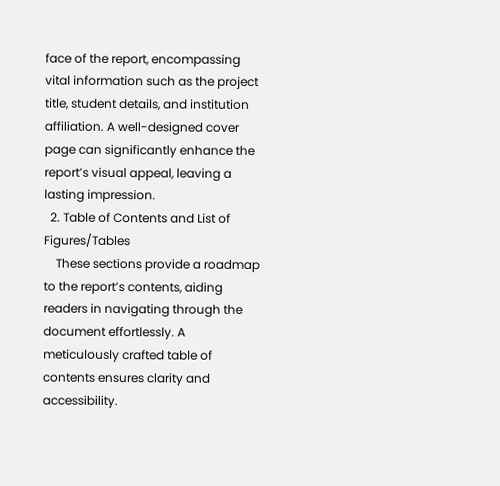face of the report, encompassing vital information such as the project title, student details, and institution affiliation. A well-designed cover page can significantly enhance the report’s visual appeal, leaving a lasting impression.
  2. Table of Contents and List of Figures/Tables
    These sections provide a roadmap to the report’s contents, aiding readers in navigating through the document effortlessly. A meticulously crafted table of contents ensures clarity and accessibility.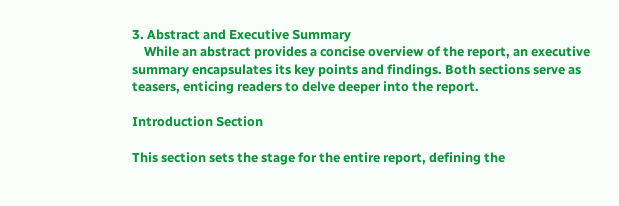3. Abstract and Executive Summary
    While an abstract provides a concise overview of the report, an executive summary encapsulates its key points and findings. Both sections serve as teasers, enticing readers to delve deeper into the report.

Introduction Section

This section sets the stage for the entire report, defining the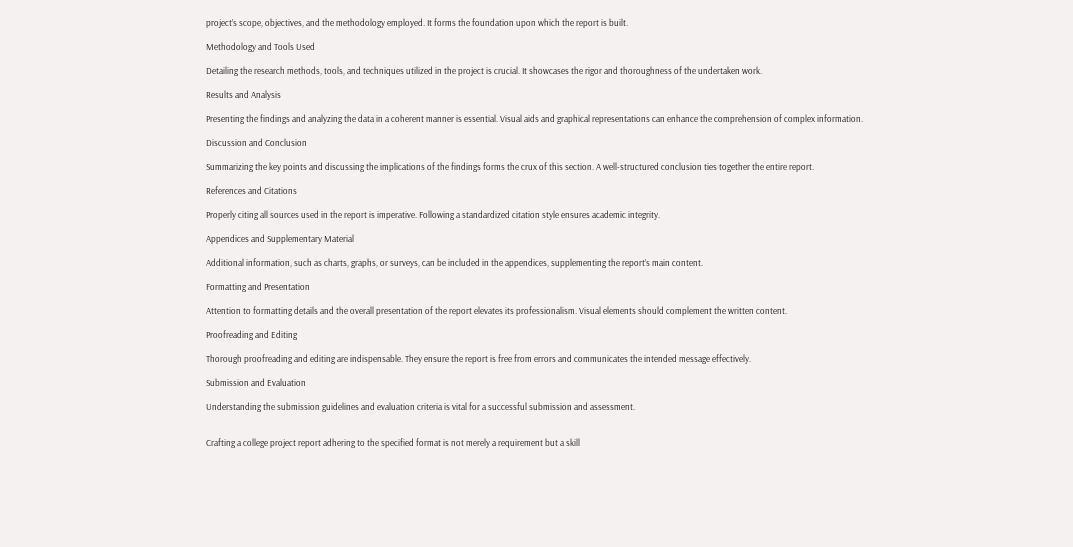project’s scope, objectives, and the methodology employed. It forms the foundation upon which the report is built.

Methodology and Tools Used

Detailing the research methods, tools, and techniques utilized in the project is crucial. It showcases the rigor and thoroughness of the undertaken work.

Results and Analysis

Presenting the findings and analyzing the data in a coherent manner is essential. Visual aids and graphical representations can enhance the comprehension of complex information.

Discussion and Conclusion

Summarizing the key points and discussing the implications of the findings forms the crux of this section. A well-structured conclusion ties together the entire report.

References and Citations

Properly citing all sources used in the report is imperative. Following a standardized citation style ensures academic integrity.

Appendices and Supplementary Material

Additional information, such as charts, graphs, or surveys, can be included in the appendices, supplementing the report’s main content.

Formatting and Presentation

Attention to formatting details and the overall presentation of the report elevates its professionalism. Visual elements should complement the written content.

Proofreading and Editing

Thorough proofreading and editing are indispensable. They ensure the report is free from errors and communicates the intended message effectively.

Submission and Evaluation

Understanding the submission guidelines and evaluation criteria is vital for a successful submission and assessment.


Crafting a college project report adhering to the specified format is not merely a requirement but a skill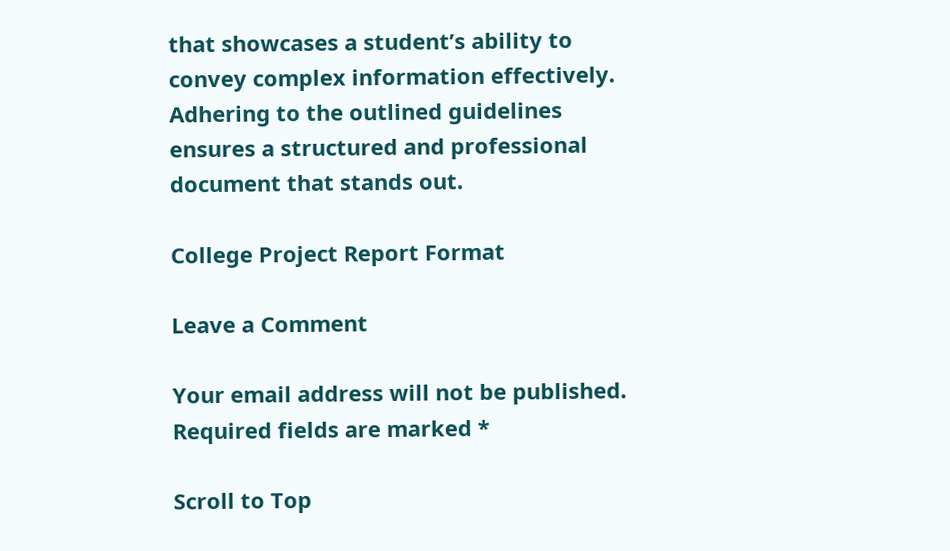that showcases a student’s ability to convey complex information effectively. Adhering to the outlined guidelines ensures a structured and professional document that stands out.

College Project Report Format

Leave a Comment

Your email address will not be published. Required fields are marked *

Scroll to Top